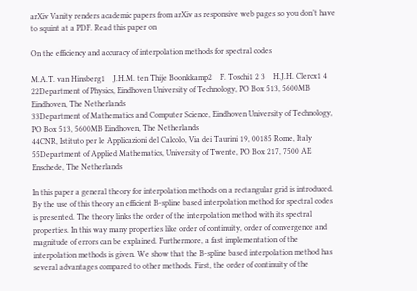arXiv Vanity renders academic papers from arXiv as responsive web pages so you don’t have to squint at a PDF. Read this paper on

On the efficiency and accuracy of interpolation methods for spectral codes

M.A.T. van Hinsberg1    J.H.M. ten Thije Boonkkamp2    F. Toschi1 2 3    H.J.H. Clercx1 4
22Department of Physics, Eindhoven University of Technology, PO Box 513, 5600MB Eindhoven, The Netherlands
33Department of Mathematics and Computer Science, Eindhoven University of Technology, PO Box 513, 5600MB Eindhoven, The Netherlands
44CNR, Istituto per le Applicazioni del Calcolo, Via dei Taurini 19, 00185 Rome, Italy
55Department of Applied Mathematics, University of Twente, PO Box 217, 7500 AE Enschede, The Netherlands

In this paper a general theory for interpolation methods on a rectangular grid is introduced. By the use of this theory an efficient B-spline based interpolation method for spectral codes is presented. The theory links the order of the interpolation method with its spectral properties. In this way many properties like order of continuity, order of convergence and magnitude of errors can be explained. Furthermore, a fast implementation of the interpolation methods is given. We show that the B-spline based interpolation method has several advantages compared to other methods. First, the order of continuity of the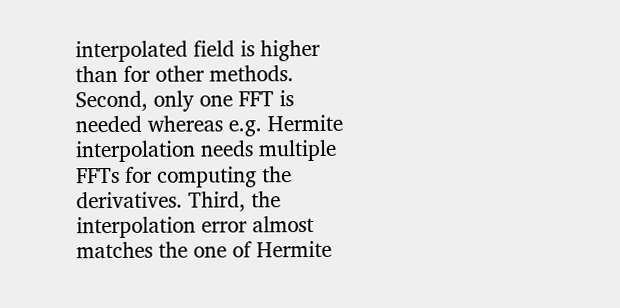interpolated field is higher than for other methods. Second, only one FFT is needed whereas e.g. Hermite interpolation needs multiple FFTs for computing the derivatives. Third, the interpolation error almost matches the one of Hermite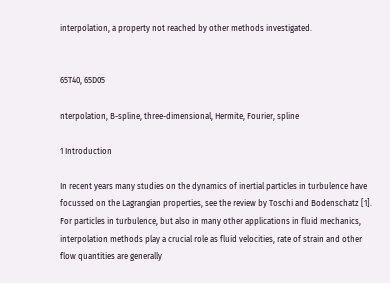interpolation, a property not reached by other methods investigated.


65T40, 65D05

nterpolation, B-spline, three-dimensional, Hermite, Fourier, spline

1 Introduction

In recent years many studies on the dynamics of inertial particles in turbulence have focussed on the Lagrangian properties, see the review by Toschi and Bodenschatz [1]. For particles in turbulence, but also in many other applications in fluid mechanics, interpolation methods play a crucial role as fluid velocities, rate of strain and other flow quantities are generally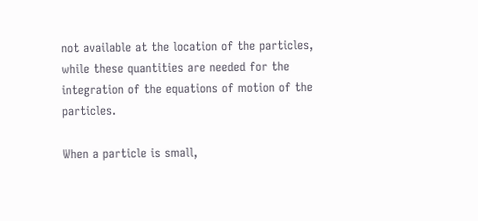not available at the location of the particles, while these quantities are needed for the integration of the equations of motion of the particles.

When a particle is small,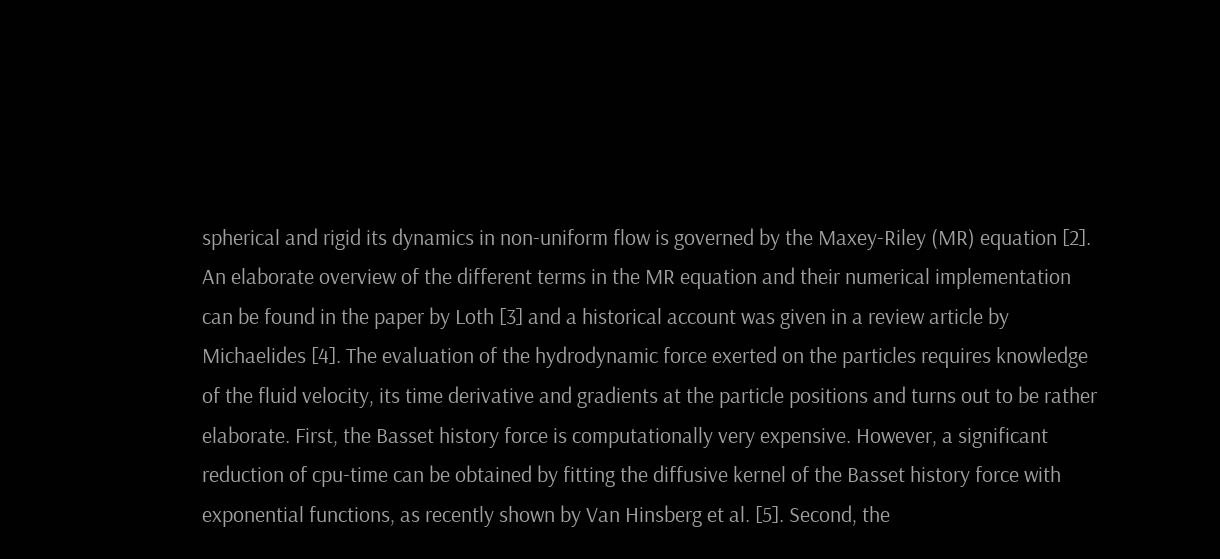spherical and rigid its dynamics in non-uniform flow is governed by the Maxey-Riley (MR) equation [2]. An elaborate overview of the different terms in the MR equation and their numerical implementation can be found in the paper by Loth [3] and a historical account was given in a review article by Michaelides [4]. The evaluation of the hydrodynamic force exerted on the particles requires knowledge of the fluid velocity, its time derivative and gradients at the particle positions and turns out to be rather elaborate. First, the Basset history force is computationally very expensive. However, a significant reduction of cpu-time can be obtained by fitting the diffusive kernel of the Basset history force with exponential functions, as recently shown by Van Hinsberg et al. [5]. Second, the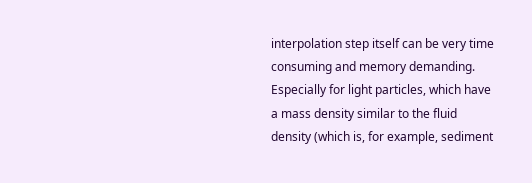interpolation step itself can be very time consuming and memory demanding. Especially for light particles, which have a mass density similar to the fluid density (which is, for example, sediment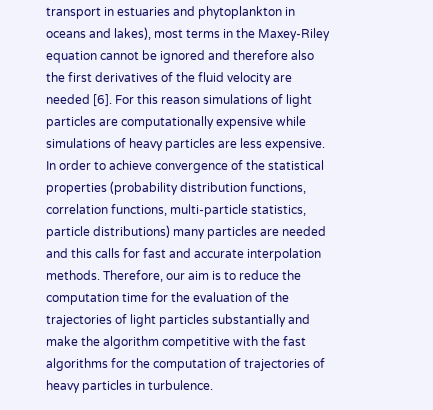transport in estuaries and phytoplankton in oceans and lakes), most terms in the Maxey-Riley equation cannot be ignored and therefore also the first derivatives of the fluid velocity are needed [6]. For this reason simulations of light particles are computationally expensive while simulations of heavy particles are less expensive. In order to achieve convergence of the statistical properties (probability distribution functions, correlation functions, multi-particle statistics, particle distributions) many particles are needed and this calls for fast and accurate interpolation methods. Therefore, our aim is to reduce the computation time for the evaluation of the trajectories of light particles substantially and make the algorithm competitive with the fast algorithms for the computation of trajectories of heavy particles in turbulence.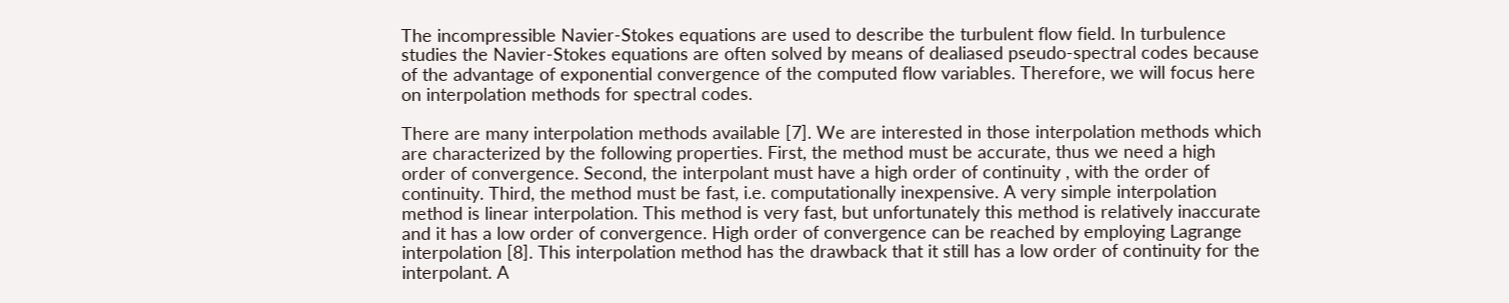The incompressible Navier-Stokes equations are used to describe the turbulent flow field. In turbulence studies the Navier-Stokes equations are often solved by means of dealiased pseudo-spectral codes because of the advantage of exponential convergence of the computed flow variables. Therefore, we will focus here on interpolation methods for spectral codes.

There are many interpolation methods available [7]. We are interested in those interpolation methods which are characterized by the following properties. First, the method must be accurate, thus we need a high order of convergence. Second, the interpolant must have a high order of continuity , with the order of continuity. Third, the method must be fast, i.e. computationally inexpensive. A very simple interpolation method is linear interpolation. This method is very fast, but unfortunately this method is relatively inaccurate and it has a low order of convergence. High order of convergence can be reached by employing Lagrange interpolation [8]. This interpolation method has the drawback that it still has a low order of continuity for the interpolant. A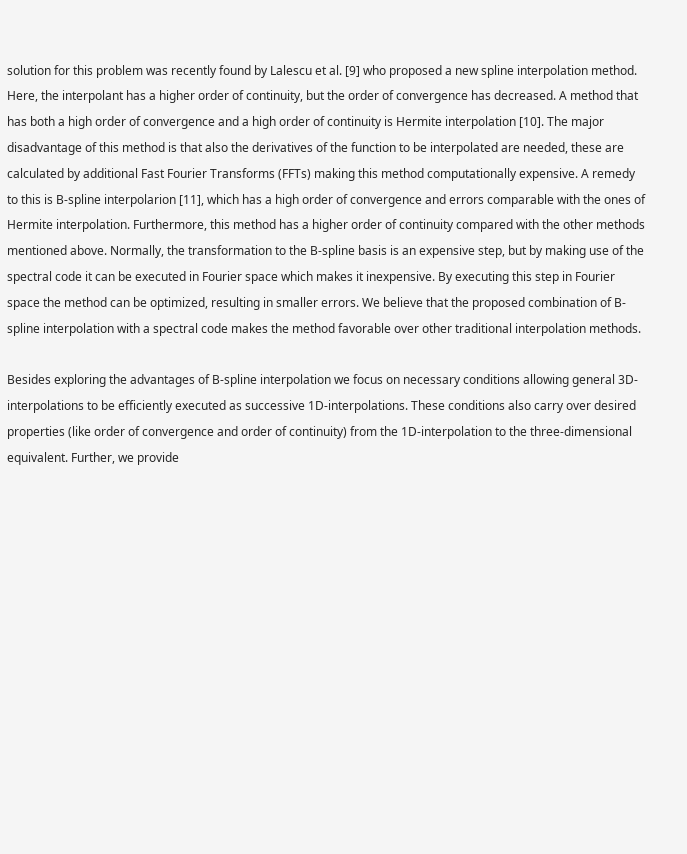solution for this problem was recently found by Lalescu et al. [9] who proposed a new spline interpolation method. Here, the interpolant has a higher order of continuity, but the order of convergence has decreased. A method that has both a high order of convergence and a high order of continuity is Hermite interpolation [10]. The major disadvantage of this method is that also the derivatives of the function to be interpolated are needed, these are calculated by additional Fast Fourier Transforms (FFTs) making this method computationally expensive. A remedy to this is B-spline interpolarion [11], which has a high order of convergence and errors comparable with the ones of Hermite interpolation. Furthermore, this method has a higher order of continuity compared with the other methods mentioned above. Normally, the transformation to the B-spline basis is an expensive step, but by making use of the spectral code it can be executed in Fourier space which makes it inexpensive. By executing this step in Fourier space the method can be optimized, resulting in smaller errors. We believe that the proposed combination of B-spline interpolation with a spectral code makes the method favorable over other traditional interpolation methods.

Besides exploring the advantages of B-spline interpolation we focus on necessary conditions allowing general 3D-interpolations to be efficiently executed as successive 1D-interpolations. These conditions also carry over desired properties (like order of convergence and order of continuity) from the 1D-interpolation to the three-dimensional equivalent. Further, we provide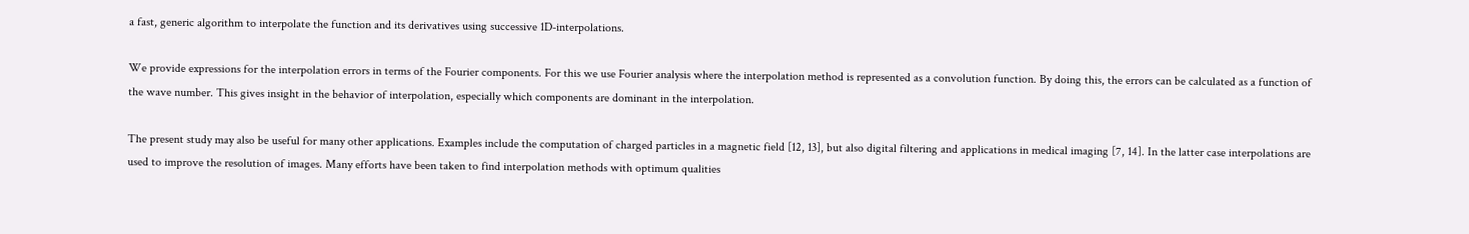a fast, generic algorithm to interpolate the function and its derivatives using successive 1D-interpolations.

We provide expressions for the interpolation errors in terms of the Fourier components. For this we use Fourier analysis where the interpolation method is represented as a convolution function. By doing this, the errors can be calculated as a function of the wave number. This gives insight in the behavior of interpolation, especially which components are dominant in the interpolation.

The present study may also be useful for many other applications. Examples include the computation of charged particles in a magnetic field [12, 13], but also digital filtering and applications in medical imaging [7, 14]. In the latter case interpolations are used to improve the resolution of images. Many efforts have been taken to find interpolation methods with optimum qualities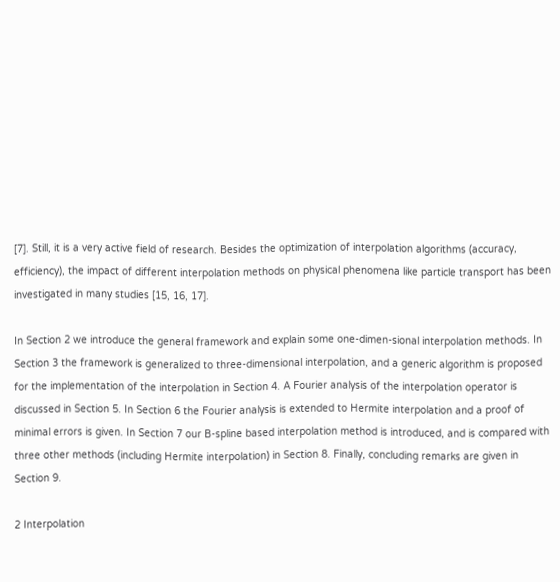[7]. Still, it is a very active field of research. Besides the optimization of interpolation algorithms (accuracy, efficiency), the impact of different interpolation methods on physical phenomena like particle transport has been investigated in many studies [15, 16, 17].

In Section 2 we introduce the general framework and explain some one-dimen-sional interpolation methods. In Section 3 the framework is generalized to three-dimensional interpolation, and a generic algorithm is proposed for the implementation of the interpolation in Section 4. A Fourier analysis of the interpolation operator is discussed in Section 5. In Section 6 the Fourier analysis is extended to Hermite interpolation and a proof of minimal errors is given. In Section 7 our B-spline based interpolation method is introduced, and is compared with three other methods (including Hermite interpolation) in Section 8. Finally, concluding remarks are given in Section 9.

2 Interpolation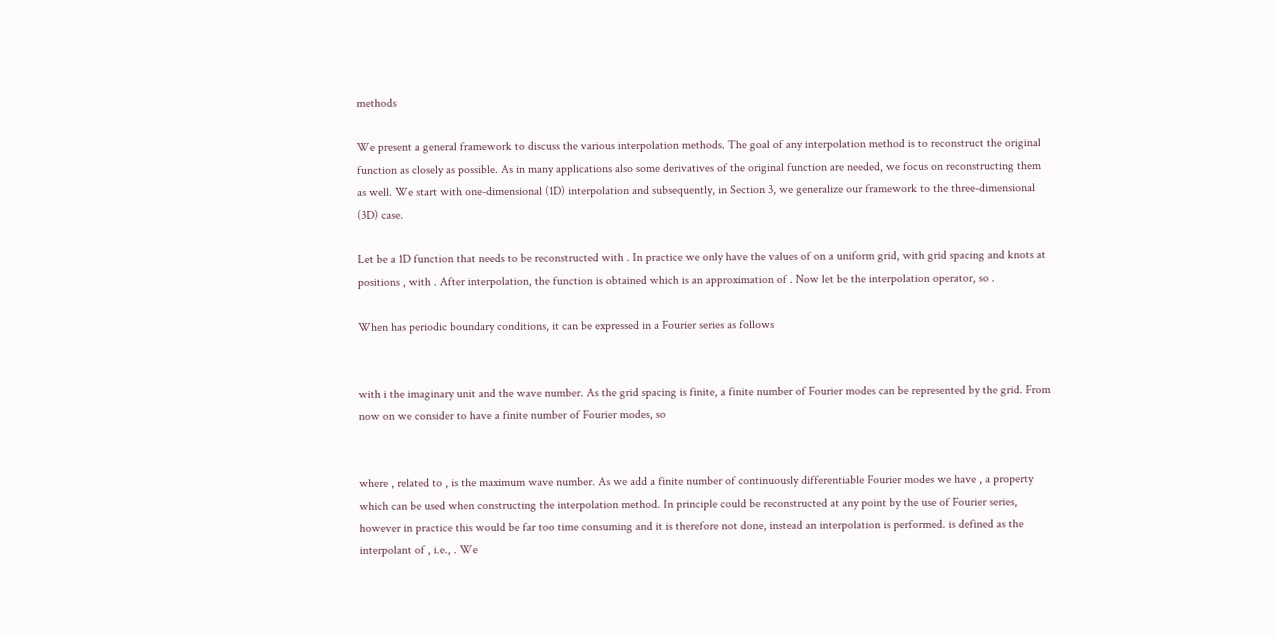methods

We present a general framework to discuss the various interpolation methods. The goal of any interpolation method is to reconstruct the original function as closely as possible. As in many applications also some derivatives of the original function are needed, we focus on reconstructing them as well. We start with one-dimensional (1D) interpolation and subsequently, in Section 3, we generalize our framework to the three-dimensional (3D) case.

Let be a 1D function that needs to be reconstructed with . In practice we only have the values of on a uniform grid, with grid spacing and knots at positions , with . After interpolation, the function is obtained which is an approximation of . Now let be the interpolation operator, so .

When has periodic boundary conditions, it can be expressed in a Fourier series as follows


with i the imaginary unit and the wave number. As the grid spacing is finite, a finite number of Fourier modes can be represented by the grid. From now on we consider to have a finite number of Fourier modes, so


where , related to , is the maximum wave number. As we add a finite number of continuously differentiable Fourier modes we have , a property which can be used when constructing the interpolation method. In principle could be reconstructed at any point by the use of Fourier series, however in practice this would be far too time consuming and it is therefore not done, instead an interpolation is performed. is defined as the interpolant of , i.e., . We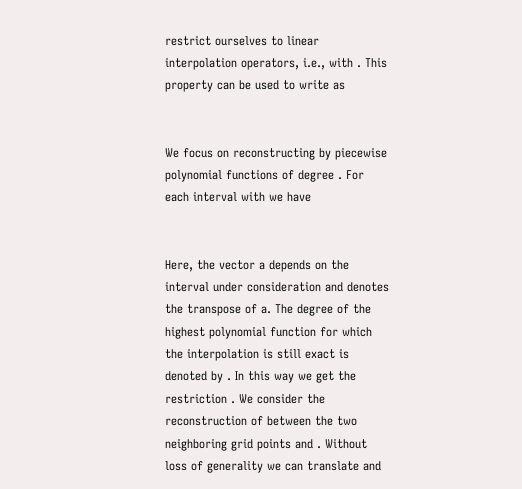restrict ourselves to linear interpolation operators, i.e., with . This property can be used to write as


We focus on reconstructing by piecewise polynomial functions of degree . For each interval with we have


Here, the vector a depends on the interval under consideration and denotes the transpose of a. The degree of the highest polynomial function for which the interpolation is still exact is denoted by . In this way we get the restriction . We consider the reconstruction of between the two neighboring grid points and . Without loss of generality we can translate and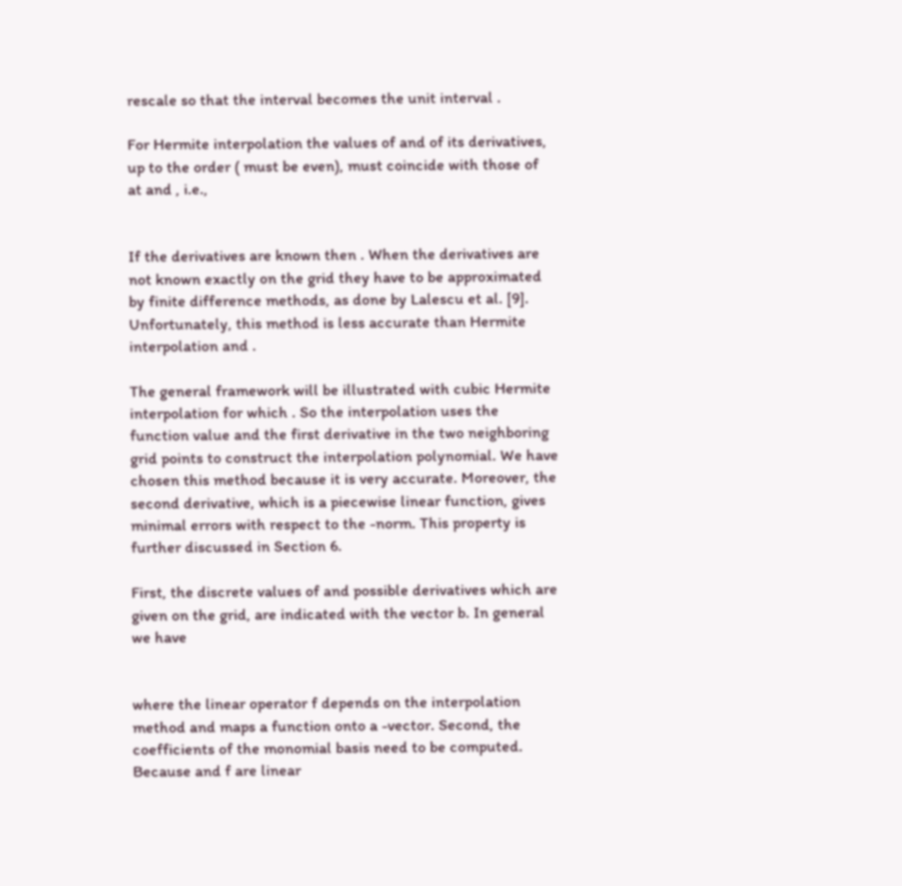rescale so that the interval becomes the unit interval .

For Hermite interpolation the values of and of its derivatives, up to the order ( must be even), must coincide with those of at and , i.e.,


If the derivatives are known then . When the derivatives are not known exactly on the grid they have to be approximated by finite difference methods, as done by Lalescu et al. [9]. Unfortunately, this method is less accurate than Hermite interpolation and .

The general framework will be illustrated with cubic Hermite interpolation for which . So the interpolation uses the function value and the first derivative in the two neighboring grid points to construct the interpolation polynomial. We have chosen this method because it is very accurate. Moreover, the second derivative, which is a piecewise linear function, gives minimal errors with respect to the -norm. This property is further discussed in Section 6.

First, the discrete values of and possible derivatives which are given on the grid, are indicated with the vector b. In general we have


where the linear operator f depends on the interpolation method and maps a function onto a -vector. Second, the coefficients of the monomial basis need to be computed. Because and f are linear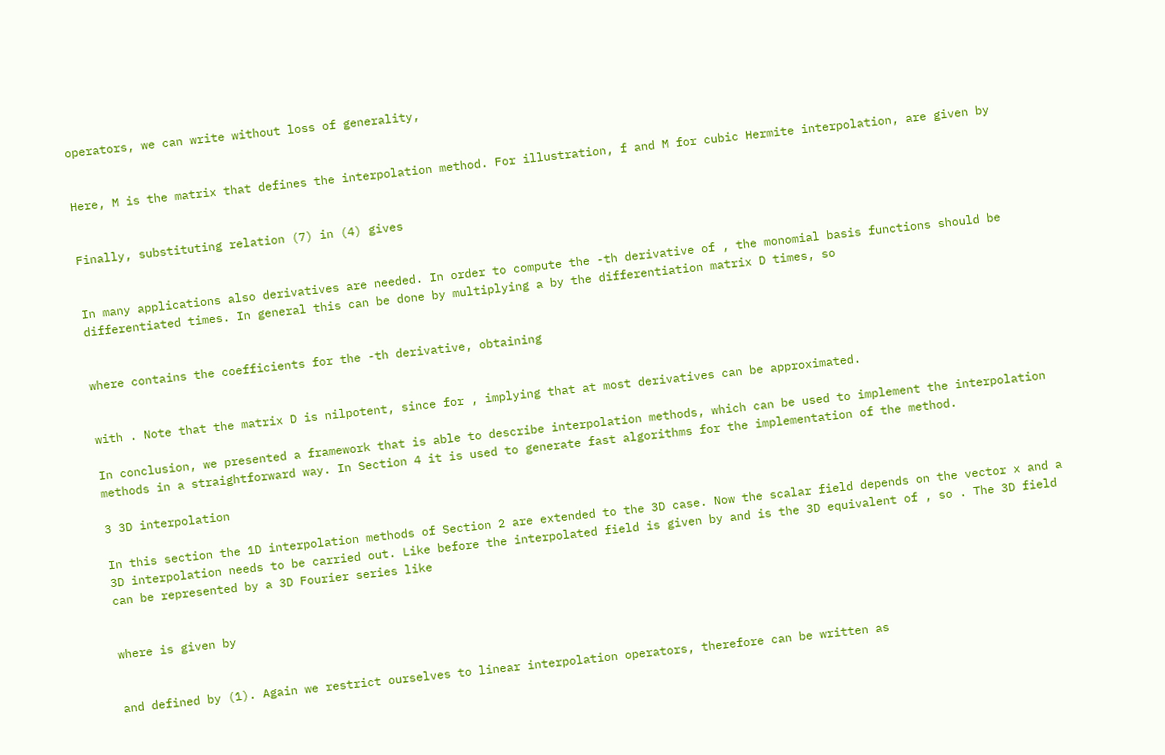operators, we can write without loss of generality,


Here, M is the matrix that defines the interpolation method. For illustration, f and M for cubic Hermite interpolation, are given by


Finally, substituting relation (7) in (4) gives


In many applications also derivatives are needed. In order to compute the -th derivative of , the monomial basis functions should be differentiated times. In general this can be done by multiplying a by the differentiation matrix D times, so


where contains the coefficients for the -th derivative, obtaining


with . Note that the matrix D is nilpotent, since for , implying that at most derivatives can be approximated.

In conclusion, we presented a framework that is able to describe interpolation methods, which can be used to implement the interpolation methods in a straightforward way. In Section 4 it is used to generate fast algorithms for the implementation of the method.

3 3D interpolation

In this section the 1D interpolation methods of Section 2 are extended to the 3D case. Now the scalar field depends on the vector x and a 3D interpolation needs to be carried out. Like before the interpolated field is given by and is the 3D equivalent of , so . The 3D field can be represented by a 3D Fourier series like


where is given by


and defined by (1). Again we restrict ourselves to linear interpolation operators, therefore can be written as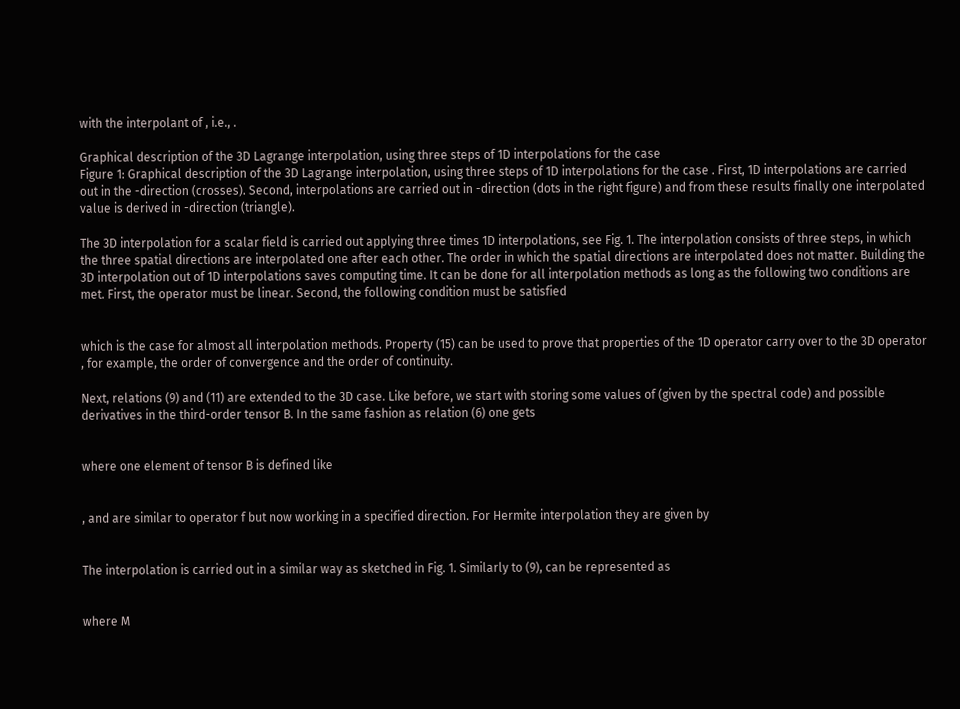with the interpolant of , i.e., .

Graphical description of the 3D Lagrange interpolation, using three steps of 1D interpolations for the case
Figure 1: Graphical description of the 3D Lagrange interpolation, using three steps of 1D interpolations for the case . First, 1D interpolations are carried out in the -direction (crosses). Second, interpolations are carried out in -direction (dots in the right figure) and from these results finally one interpolated value is derived in -direction (triangle).

The 3D interpolation for a scalar field is carried out applying three times 1D interpolations, see Fig. 1. The interpolation consists of three steps, in which the three spatial directions are interpolated one after each other. The order in which the spatial directions are interpolated does not matter. Building the 3D interpolation out of 1D interpolations saves computing time. It can be done for all interpolation methods as long as the following two conditions are met. First, the operator must be linear. Second, the following condition must be satisfied


which is the case for almost all interpolation methods. Property (15) can be used to prove that properties of the 1D operator carry over to the 3D operator , for example, the order of convergence and the order of continuity.

Next, relations (9) and (11) are extended to the 3D case. Like before, we start with storing some values of (given by the spectral code) and possible derivatives in the third-order tensor B. In the same fashion as relation (6) one gets


where one element of tensor B is defined like


, and are similar to operator f but now working in a specified direction. For Hermite interpolation they are given by


The interpolation is carried out in a similar way as sketched in Fig. 1. Similarly to (9), can be represented as


where M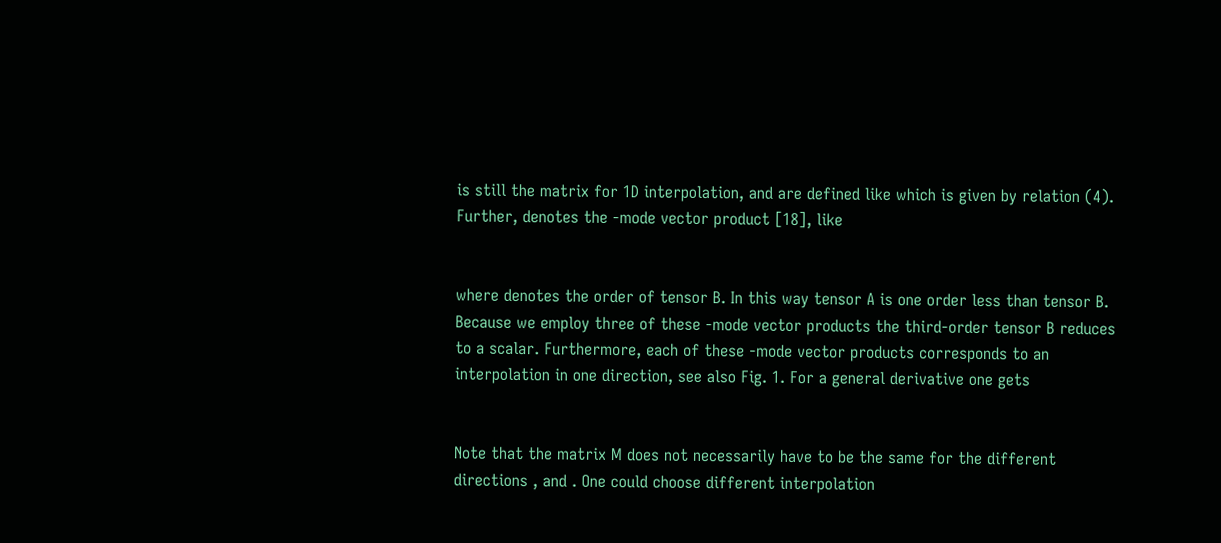is still the matrix for 1D interpolation, and are defined like which is given by relation (4). Further, denotes the -mode vector product [18], like


where denotes the order of tensor B. In this way tensor A is one order less than tensor B. Because we employ three of these -mode vector products the third-order tensor B reduces to a scalar. Furthermore, each of these -mode vector products corresponds to an interpolation in one direction, see also Fig. 1. For a general derivative one gets


Note that the matrix M does not necessarily have to be the same for the different directions , and . One could choose different interpolation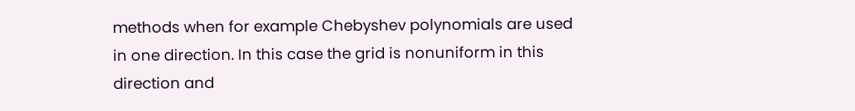methods when for example Chebyshev polynomials are used in one direction. In this case the grid is nonuniform in this direction and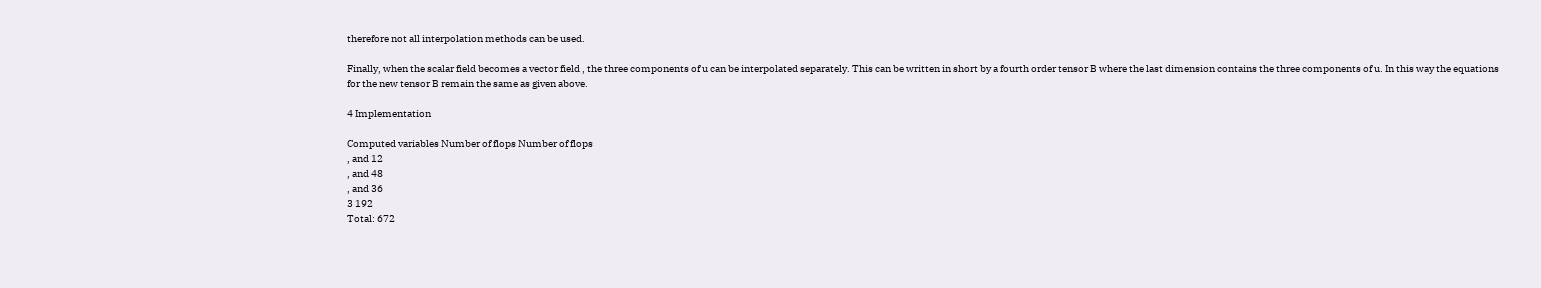therefore not all interpolation methods can be used.

Finally, when the scalar field becomes a vector field , the three components of u can be interpolated separately. This can be written in short by a fourth order tensor B where the last dimension contains the three components of u. In this way the equations for the new tensor B remain the same as given above.

4 Implementation

Computed variables Number of flops Number of flops
, and 12
, and 48
, and 36
3 192
Total: 672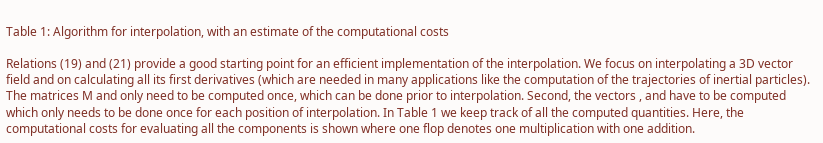Table 1: Algorithm for interpolation, with an estimate of the computational costs

Relations (19) and (21) provide a good starting point for an efficient implementation of the interpolation. We focus on interpolating a 3D vector field and on calculating all its first derivatives (which are needed in many applications like the computation of the trajectories of inertial particles). The matrices M and only need to be computed once, which can be done prior to interpolation. Second, the vectors , and have to be computed which only needs to be done once for each position of interpolation. In Table 1 we keep track of all the computed quantities. Here, the computational costs for evaluating all the components is shown where one flop denotes one multiplication with one addition.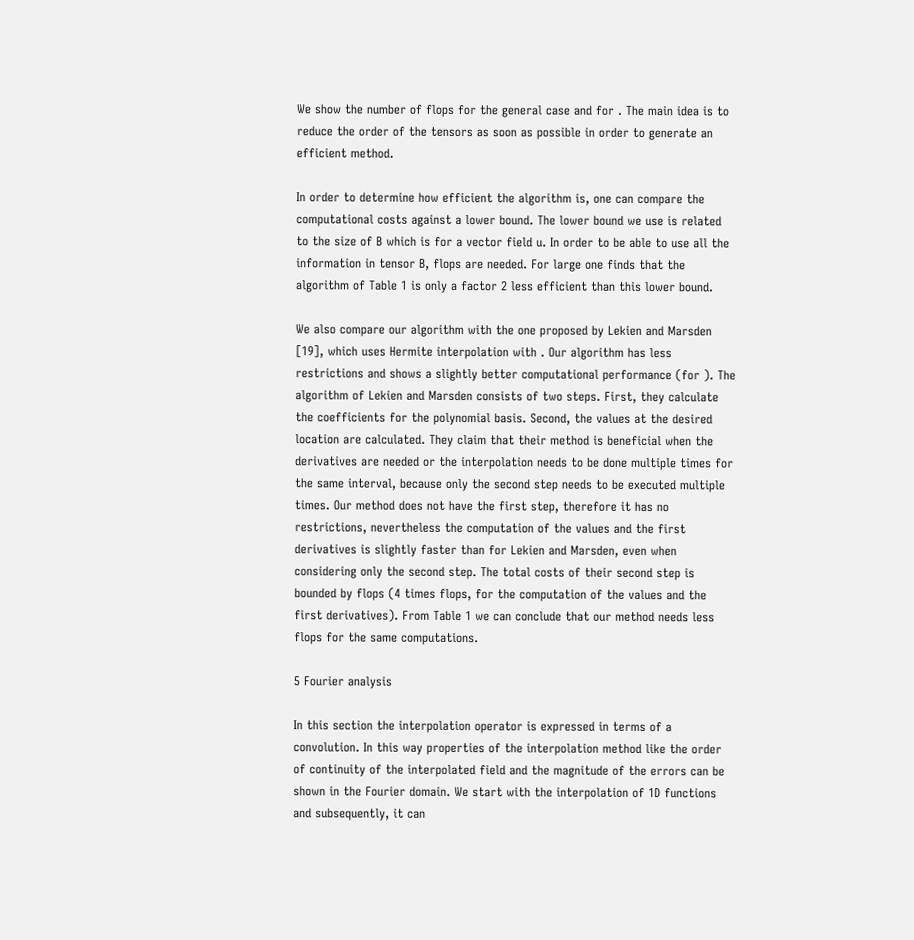We show the number of flops for the general case and for . The main idea is to reduce the order of the tensors as soon as possible in order to generate an efficient method.

In order to determine how efficient the algorithm is, one can compare the computational costs against a lower bound. The lower bound we use is related to the size of B which is for a vector field u. In order to be able to use all the information in tensor B, flops are needed. For large one finds that the algorithm of Table 1 is only a factor 2 less efficient than this lower bound.

We also compare our algorithm with the one proposed by Lekien and Marsden [19], which uses Hermite interpolation with . Our algorithm has less restrictions and shows a slightly better computational performance (for ). The algorithm of Lekien and Marsden consists of two steps. First, they calculate the coefficients for the polynomial basis. Second, the values at the desired location are calculated. They claim that their method is beneficial when the derivatives are needed or the interpolation needs to be done multiple times for the same interval, because only the second step needs to be executed multiple times. Our method does not have the first step, therefore it has no restrictions, nevertheless the computation of the values and the first derivatives is slightly faster than for Lekien and Marsden, even when considering only the second step. The total costs of their second step is bounded by flops (4 times flops, for the computation of the values and the first derivatives). From Table 1 we can conclude that our method needs less flops for the same computations.

5 Fourier analysis

In this section the interpolation operator is expressed in terms of a convolution. In this way properties of the interpolation method like the order of continuity of the interpolated field and the magnitude of the errors can be shown in the Fourier domain. We start with the interpolation of 1D functions and subsequently, it can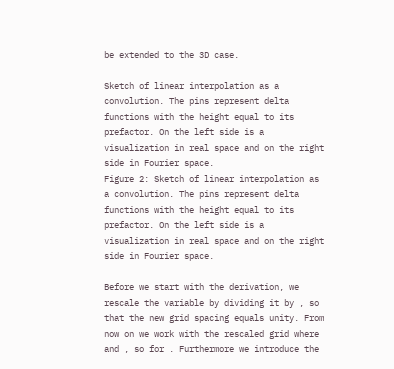be extended to the 3D case.

Sketch of linear interpolation as a convolution. The pins represent delta functions with the height equal to its prefactor. On the left side is a visualization in real space and on the right side in Fourier space.
Figure 2: Sketch of linear interpolation as a convolution. The pins represent delta functions with the height equal to its prefactor. On the left side is a visualization in real space and on the right side in Fourier space.

Before we start with the derivation, we rescale the variable by dividing it by , so that the new grid spacing equals unity. From now on we work with the rescaled grid where and , so for . Furthermore we introduce the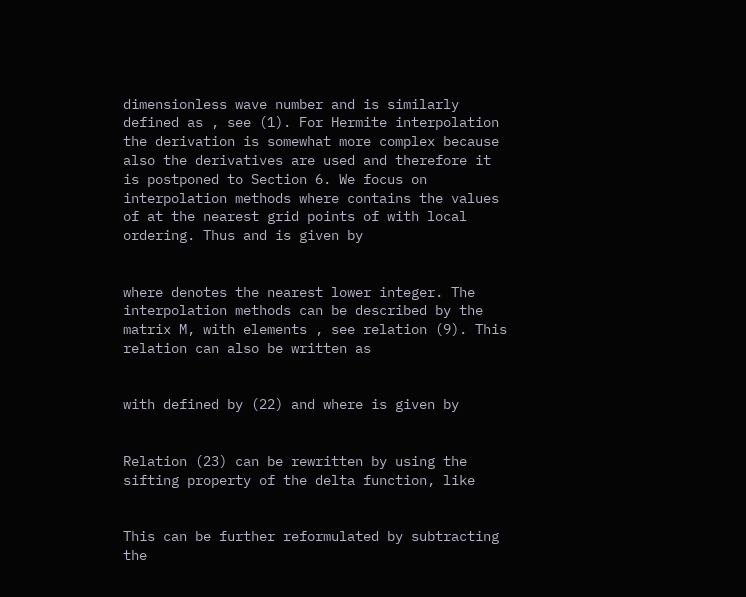dimensionless wave number and is similarly defined as , see (1). For Hermite interpolation the derivation is somewhat more complex because also the derivatives are used and therefore it is postponed to Section 6. We focus on interpolation methods where contains the values of at the nearest grid points of with local ordering. Thus and is given by


where denotes the nearest lower integer. The interpolation methods can be described by the matrix M, with elements , see relation (9). This relation can also be written as


with defined by (22) and where is given by


Relation (23) can be rewritten by using the sifting property of the delta function, like


This can be further reformulated by subtracting the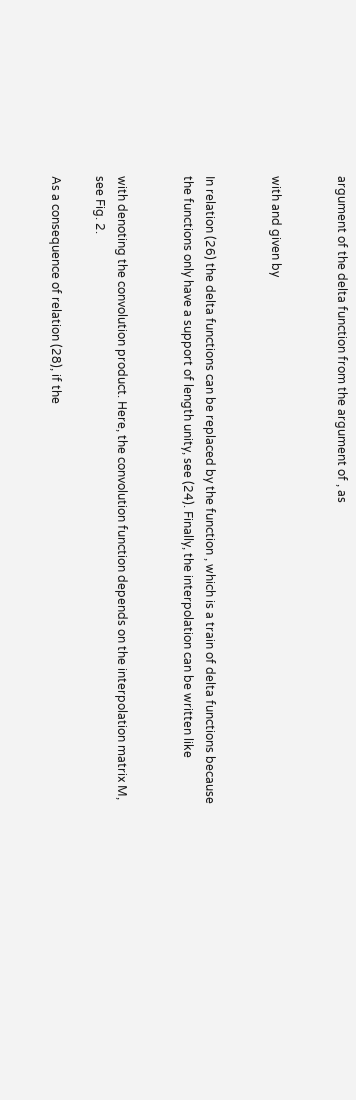argument of the delta function from the argument of , as


with and given by


In relation (26) the delta functions can be replaced by the function , which is a train of delta functions because the functions only have a support of length unity, see (24). Finally, the interpolation can be written like


with denoting the convolution product. Here, the convolution function depends on the interpolation matrix M, see Fig. 2.

As a consequence of relation (28), if the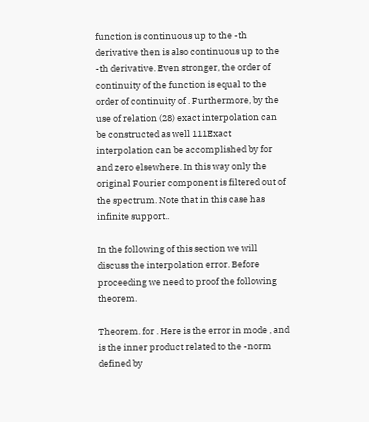function is continuous up to the -th derivative then is also continuous up to the -th derivative. Even stronger, the order of continuity of the function is equal to the order of continuity of . Furthermore, by the use of relation (28) exact interpolation can be constructed as well 111Exact interpolation can be accomplished by for and zero elsewhere. In this way only the original Fourier component is filtered out of the spectrum. Note that in this case has infinite support..

In the following of this section we will discuss the interpolation error. Before proceeding we need to proof the following theorem.

Theorem. for . Here is the error in mode , and is the inner product related to the -norm defined by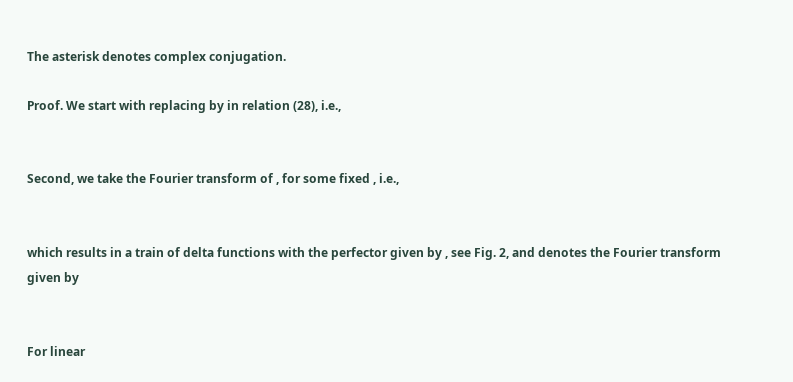The asterisk denotes complex conjugation.

Proof. We start with replacing by in relation (28), i.e.,


Second, we take the Fourier transform of , for some fixed , i.e.,


which results in a train of delta functions with the perfector given by , see Fig. 2, and denotes the Fourier transform given by


For linear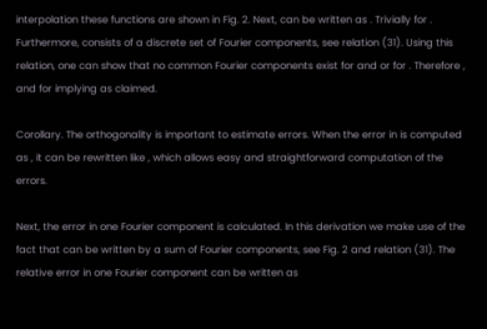interpolation these functions are shown in Fig. 2. Next, can be written as . Trivially for . Furthermore, consists of a discrete set of Fourier components, see relation (31). Using this relation, one can show that no common Fourier components exist for and or for . Therefore , and for implying as claimed.

Corollary. The orthogonality is important to estimate errors. When the error in is computed as , it can be rewritten like , which allows easy and straightforward computation of the errors.

Next, the error in one Fourier component is calculated. In this derivation we make use of the fact that can be written by a sum of Fourier components, see Fig. 2 and relation (31). The relative error in one Fourier component can be written as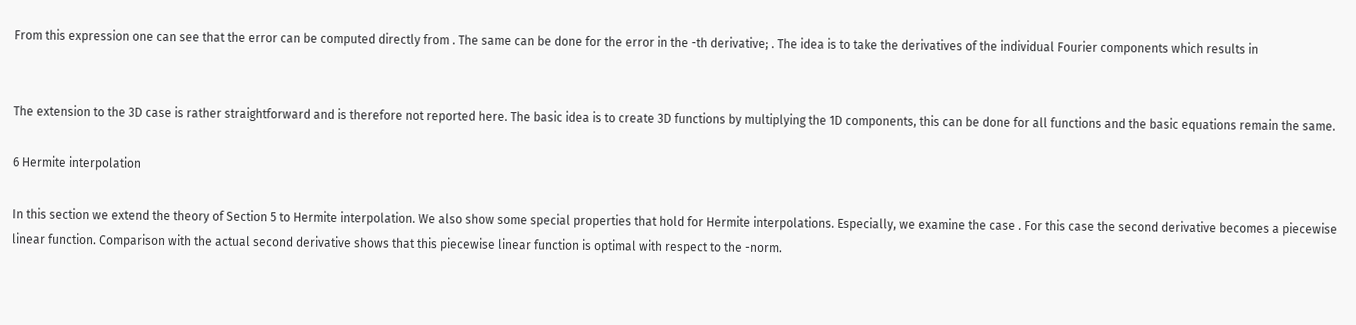From this expression one can see that the error can be computed directly from . The same can be done for the error in the -th derivative; . The idea is to take the derivatives of the individual Fourier components which results in


The extension to the 3D case is rather straightforward and is therefore not reported here. The basic idea is to create 3D functions by multiplying the 1D components, this can be done for all functions and the basic equations remain the same.

6 Hermite interpolation

In this section we extend the theory of Section 5 to Hermite interpolation. We also show some special properties that hold for Hermite interpolations. Especially, we examine the case . For this case the second derivative becomes a piecewise linear function. Comparison with the actual second derivative shows that this piecewise linear function is optimal with respect to the -norm.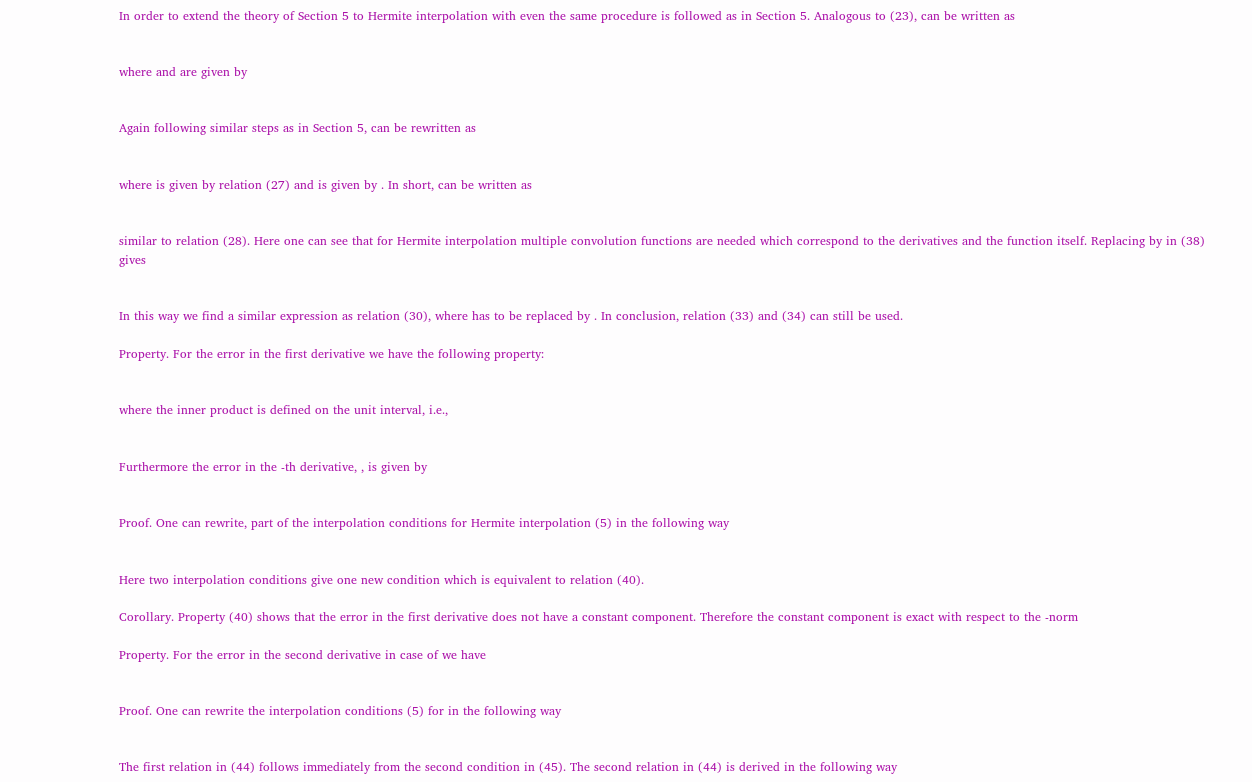In order to extend the theory of Section 5 to Hermite interpolation with even the same procedure is followed as in Section 5. Analogous to (23), can be written as


where and are given by


Again following similar steps as in Section 5, can be rewritten as


where is given by relation (27) and is given by . In short, can be written as


similar to relation (28). Here one can see that for Hermite interpolation multiple convolution functions are needed which correspond to the derivatives and the function itself. Replacing by in (38) gives


In this way we find a similar expression as relation (30), where has to be replaced by . In conclusion, relation (33) and (34) can still be used.

Property. For the error in the first derivative we have the following property:


where the inner product is defined on the unit interval, i.e.,


Furthermore the error in the -th derivative, , is given by


Proof. One can rewrite, part of the interpolation conditions for Hermite interpolation (5) in the following way


Here two interpolation conditions give one new condition which is equivalent to relation (40).

Corollary. Property (40) shows that the error in the first derivative does not have a constant component. Therefore the constant component is exact with respect to the -norm

Property. For the error in the second derivative in case of we have


Proof. One can rewrite the interpolation conditions (5) for in the following way


The first relation in (44) follows immediately from the second condition in (45). The second relation in (44) is derived in the following way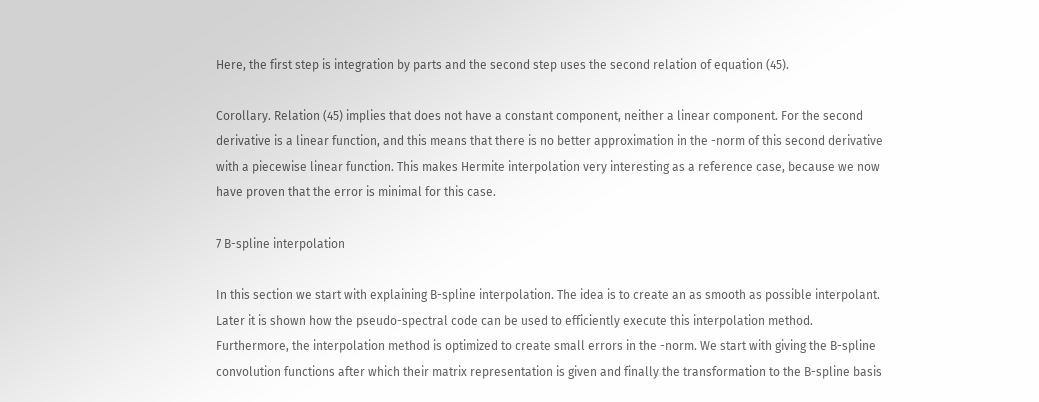Here, the first step is integration by parts and the second step uses the second relation of equation (45).

Corollary. Relation (45) implies that does not have a constant component, neither a linear component. For the second derivative is a linear function, and this means that there is no better approximation in the -norm of this second derivative with a piecewise linear function. This makes Hermite interpolation very interesting as a reference case, because we now have proven that the error is minimal for this case.

7 B-spline interpolation

In this section we start with explaining B-spline interpolation. The idea is to create an as smooth as possible interpolant. Later it is shown how the pseudo-spectral code can be used to efficiently execute this interpolation method. Furthermore, the interpolation method is optimized to create small errors in the -norm. We start with giving the B-spline convolution functions after which their matrix representation is given and finally the transformation to the B-spline basis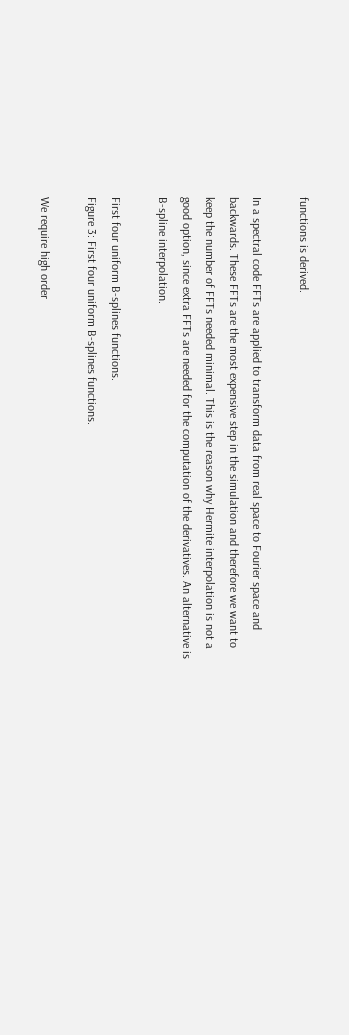functions is derived.

In a spectral code FFTs are applied to transform data from real space to Fourier space and backwards. These FFTs are the most expensive step in the simulation and therefore we want to keep the number of FFTs needed minimal. This is the reason why Hermite interpolation is not a good option, since extra FFTs are needed for the computation of the derivatives. An alternative is B-spline interpolation.

First four uniform B-splines functions.
Figure 3: First four uniform B-splines functions.

We require high order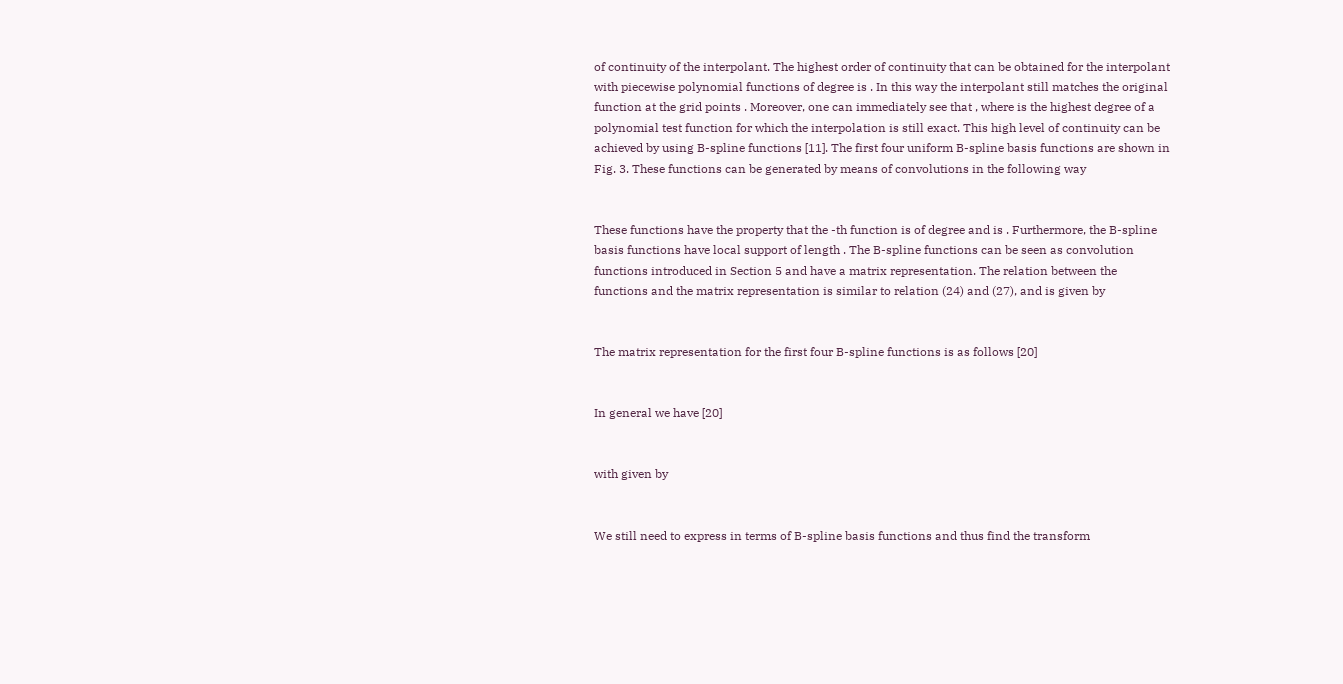of continuity of the interpolant. The highest order of continuity that can be obtained for the interpolant with piecewise polynomial functions of degree is . In this way the interpolant still matches the original function at the grid points . Moreover, one can immediately see that , where is the highest degree of a polynomial test function for which the interpolation is still exact. This high level of continuity can be achieved by using B-spline functions [11]. The first four uniform B-spline basis functions are shown in Fig. 3. These functions can be generated by means of convolutions in the following way


These functions have the property that the -th function is of degree and is . Furthermore, the B-spline basis functions have local support of length . The B-spline functions can be seen as convolution functions introduced in Section 5 and have a matrix representation. The relation between the functions and the matrix representation is similar to relation (24) and (27), and is given by


The matrix representation for the first four B-spline functions is as follows [20]


In general we have [20]


with given by


We still need to express in terms of B-spline basis functions and thus find the transform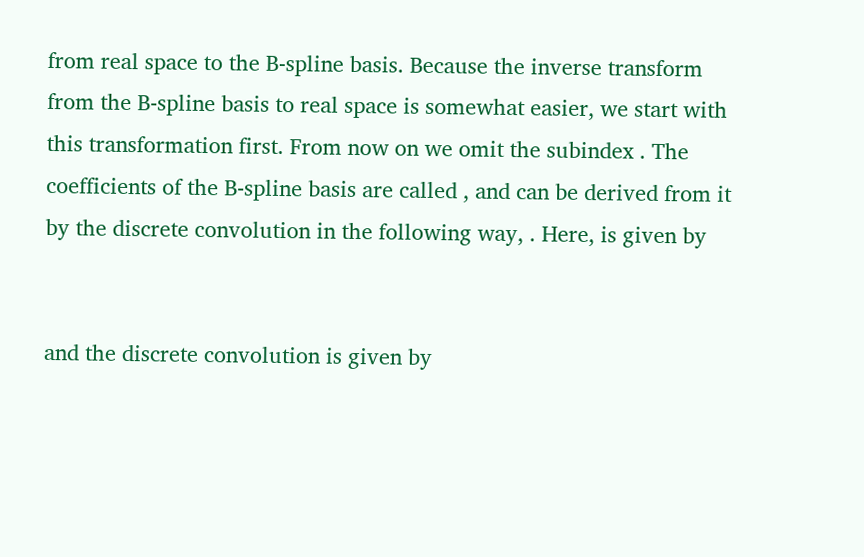from real space to the B-spline basis. Because the inverse transform from the B-spline basis to real space is somewhat easier, we start with this transformation first. From now on we omit the subindex . The coefficients of the B-spline basis are called , and can be derived from it by the discrete convolution in the following way, . Here, is given by


and the discrete convolution is given by